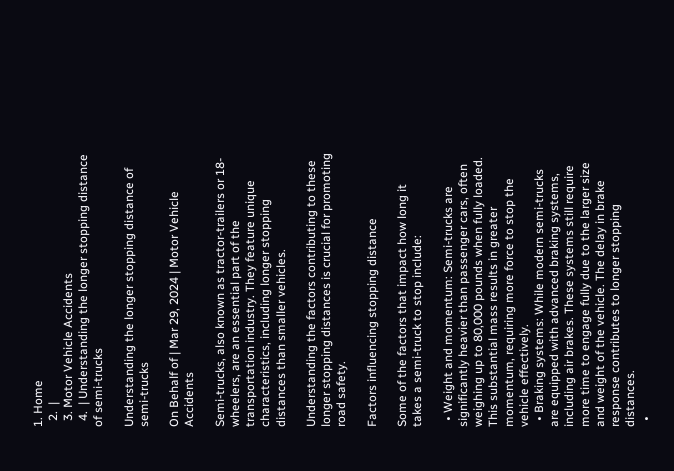1. Home
  2.  |
  3. Motor Vehicle Accidents
  4.  | Understanding the longer stopping distance of semi-trucks

Understanding the longer stopping distance of semi-trucks

On Behalf of | Mar 29, 2024 | Motor Vehicle Accidents

Semi-trucks, also known as tractor-trailers or 18-wheelers, are an essential part of the transportation industry. They feature unique characteristics, including longer stopping distances than smaller vehicles.

Understanding the factors contributing to these longer stopping distances is crucial for promoting road safety.

Factors influencing stopping distance

Some of the factors that impact how long it takes a semi-truck to stop include:

  • Weight and momentum: Semi-trucks are significantly heavier than passenger cars, often weighing up to 80,000 pounds when fully loaded. This substantial mass results in greater momentum, requiring more force to stop the vehicle effectively.
  • Braking systems: While modern semi-trucks are equipped with advanced braking systems, including air brakes. These systems still require more time to engage fully due to the larger size and weight of the vehicle. The delay in brake response contributes to longer stopping distances.
  •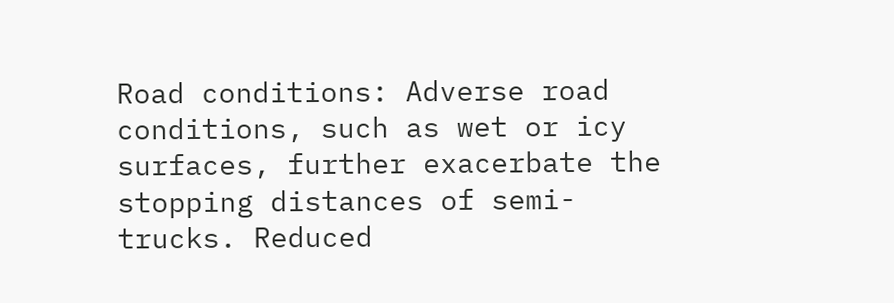Road conditions: Adverse road conditions, such as wet or icy surfaces, further exacerbate the stopping distances of semi-trucks. Reduced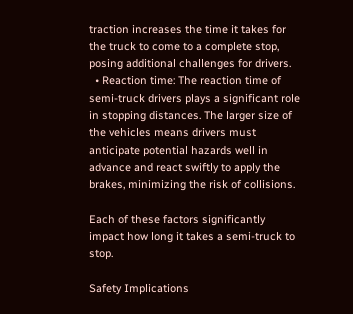traction increases the time it takes for the truck to come to a complete stop, posing additional challenges for drivers.
  • Reaction time: The reaction time of semi-truck drivers plays a significant role in stopping distances. The larger size of the vehicles means drivers must anticipate potential hazards well in advance and react swiftly to apply the brakes, minimizing the risk of collisions.

Each of these factors significantly impact how long it takes a semi-truck to stop.

Safety Implications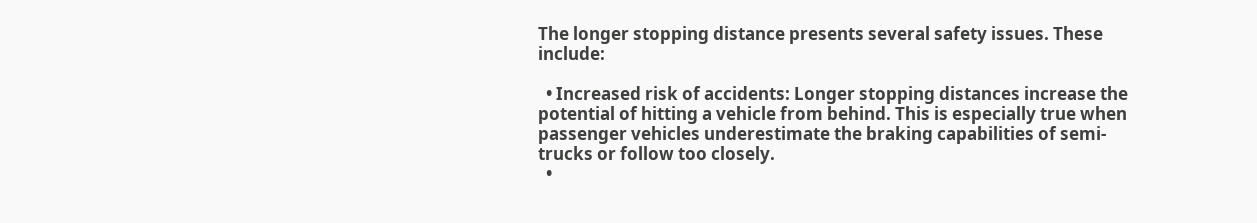The longer stopping distance presents several safety issues. These include:

  • Increased risk of accidents: Longer stopping distances increase the potential of hitting a vehicle from behind. This is especially true when passenger vehicles underestimate the braking capabilities of semi-trucks or follow too closely.
  •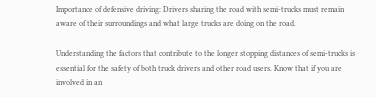Importance of defensive driving: Drivers sharing the road with semi-trucks must remain aware of their surroundings and what large trucks are doing on the road.

Understanding the factors that contribute to the longer stopping distances of semi-trucks is essential for the safety of both truck drivers and other road users. Know that if you are involved in an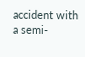accident with a semi-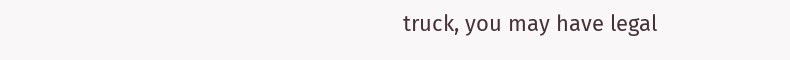truck, you may have legal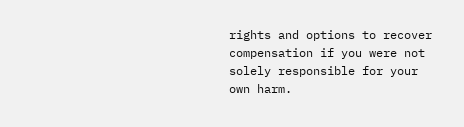rights and options to recover compensation if you were not solely responsible for your own harm.